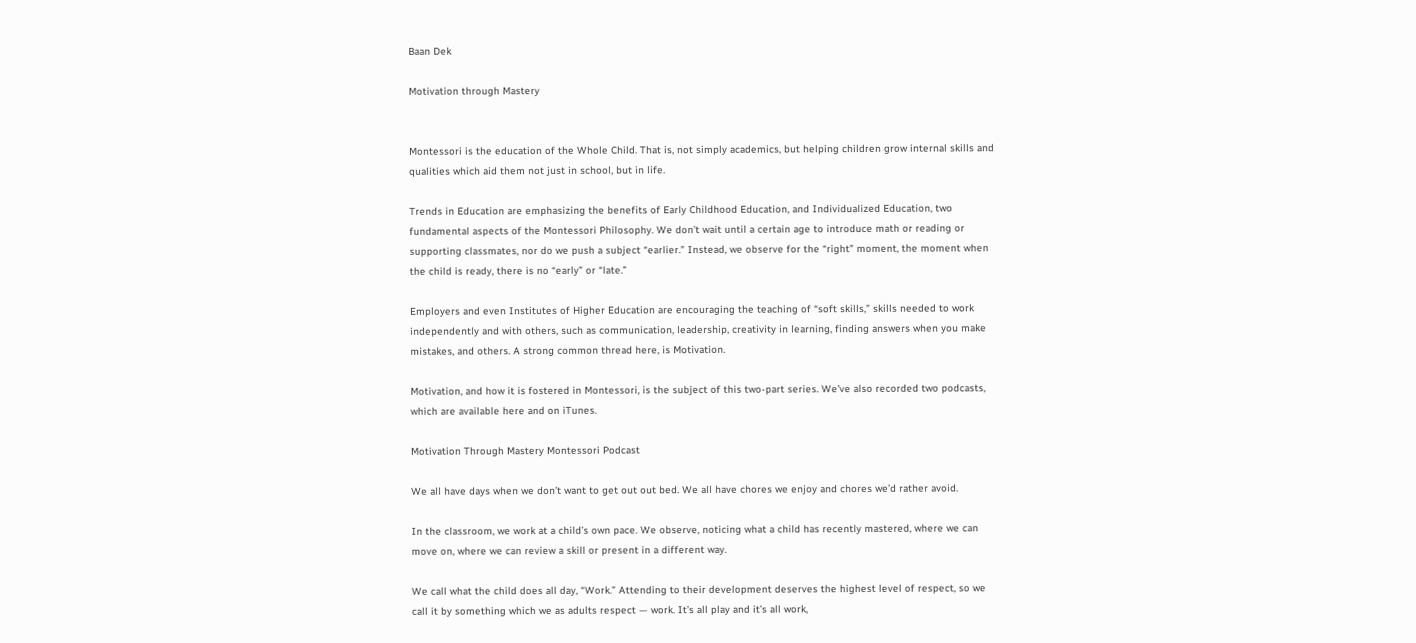Baan Dek

Motivation through Mastery


Montessori is the education of the Whole Child. That is, not simply academics, but helping children grow internal skills and qualities which aid them not just in school, but in life.

Trends in Education are emphasizing the benefits of Early Childhood Education, and Individualized Education, two fundamental aspects of the Montessori Philosophy. We don’t wait until a certain age to introduce math or reading or supporting classmates, nor do we push a subject “earlier.” Instead, we observe for the “right” moment, the moment when the child is ready, there is no “early” or “late.”

Employers and even Institutes of Higher Education are encouraging the teaching of “soft skills,” skills needed to work independently and with others, such as communication, leadership, creativity in learning, finding answers when you make mistakes, and others. A strong common thread here, is Motivation.

Motivation, and how it is fostered in Montessori, is the subject of this two-part series. We’ve also recorded two podcasts, which are available here and on iTunes.

Motivation Through Mastery Montessori Podcast

We all have days when we don’t want to get out out bed. We all have chores we enjoy and chores we’d rather avoid.

In the classroom, we work at a child’s own pace. We observe, noticing what a child has recently mastered, where we can move on, where we can review a skill or present in a different way.

We call what the child does all day, “Work.” Attending to their development deserves the highest level of respect, so we call it by something which we as adults respect — work. It’s all play and it’s all work,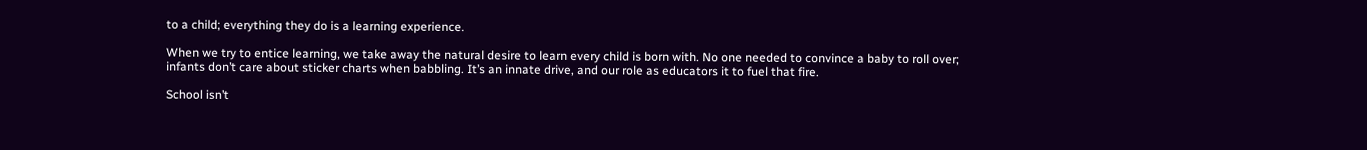to a child; everything they do is a learning experience.

When we try to entice learning, we take away the natural desire to learn every child is born with. No one needed to convince a baby to roll over; infants don’t care about sticker charts when babbling. It’s an innate drive, and our role as educators it to fuel that fire.

School isn’t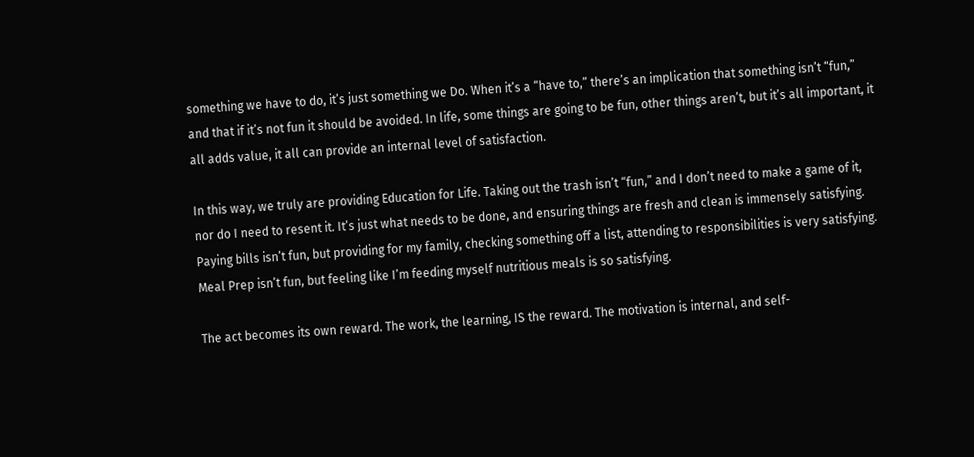something we have to do, it’s just something we Do. When it’s a “have to,” there’s an implication that something isn’t “fun,” and that if it’s not fun it should be avoided. In life, some things are going to be fun, other things aren’t, but it’s all important, it all adds value, it all can provide an internal level of satisfaction.

In this way, we truly are providing Education for Life. Taking out the trash isn’t “fun,” and I don’t need to make a game of it, nor do I need to resent it. It’s just what needs to be done, and ensuring things are fresh and clean is immensely satisfying. Paying bills isn’t fun, but providing for my family, checking something off a list, attending to responsibilities is very satisfying. Meal Prep isn’t fun, but feeling like I’m feeding myself nutritious meals is so satisfying.

The act becomes its own reward. The work, the learning, IS the reward. The motivation is internal, and self-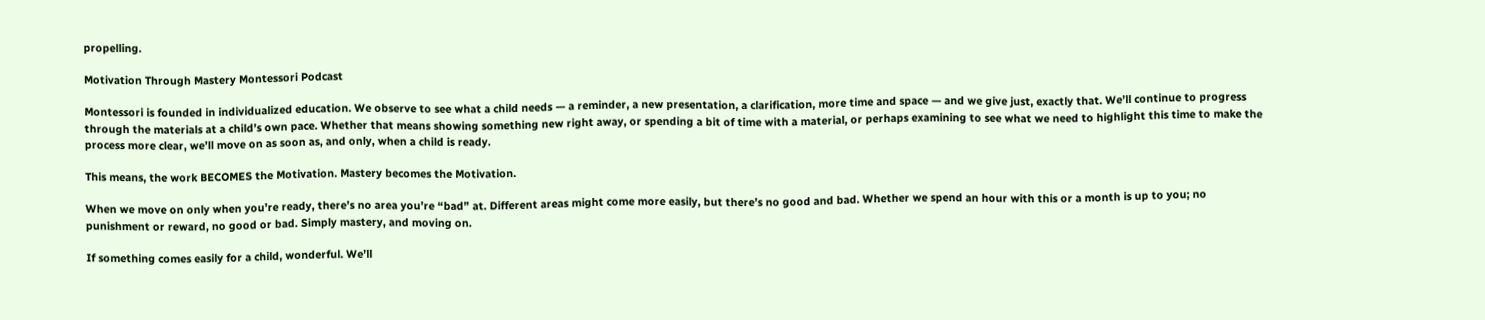propelling.

Motivation Through Mastery Montessori Podcast

Montessori is founded in individualized education. We observe to see what a child needs — a reminder, a new presentation, a clarification, more time and space — and we give just, exactly that. We’ll continue to progress through the materials at a child’s own pace. Whether that means showing something new right away, or spending a bit of time with a material, or perhaps examining to see what we need to highlight this time to make the process more clear, we’ll move on as soon as, and only, when a child is ready.

This means, the work BECOMES the Motivation. Mastery becomes the Motivation.

When we move on only when you’re ready, there’s no area you’re “bad” at. Different areas might come more easily, but there’s no good and bad. Whether we spend an hour with this or a month is up to you; no punishment or reward, no good or bad. Simply mastery, and moving on.

If something comes easily for a child, wonderful. We’ll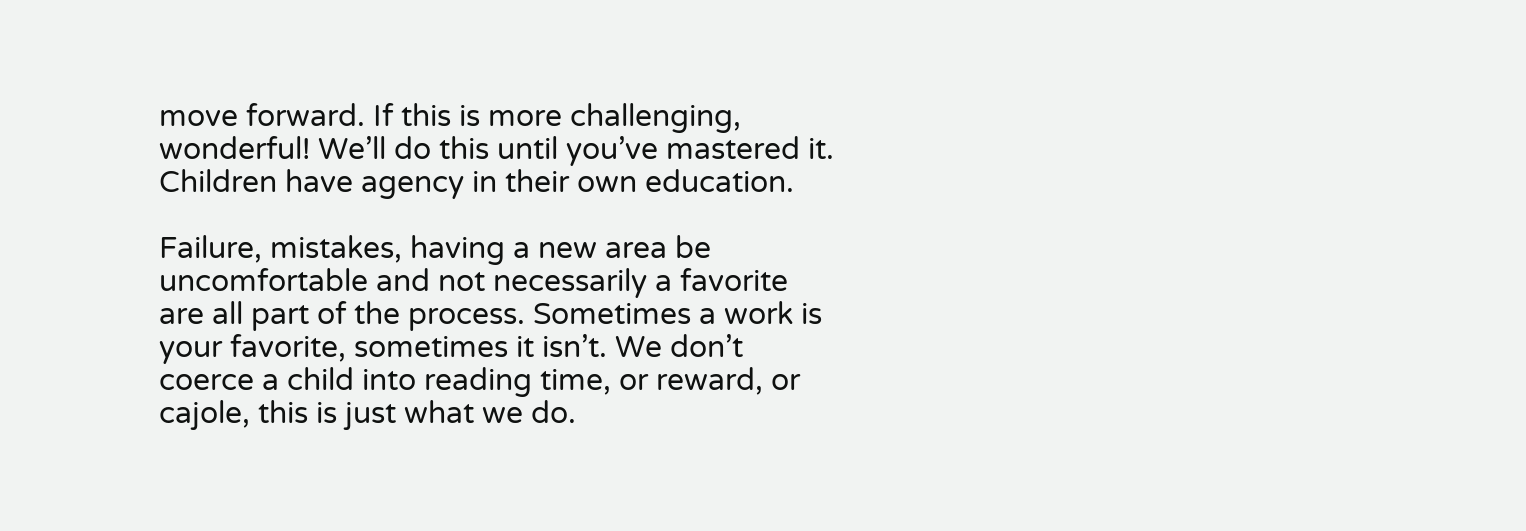move forward. If this is more challenging, wonderful! We’ll do this until you’ve mastered it. Children have agency in their own education.

Failure, mistakes, having a new area be uncomfortable and not necessarily a favorite are all part of the process. Sometimes a work is your favorite, sometimes it isn’t. We don’t coerce a child into reading time, or reward, or cajole, this is just what we do.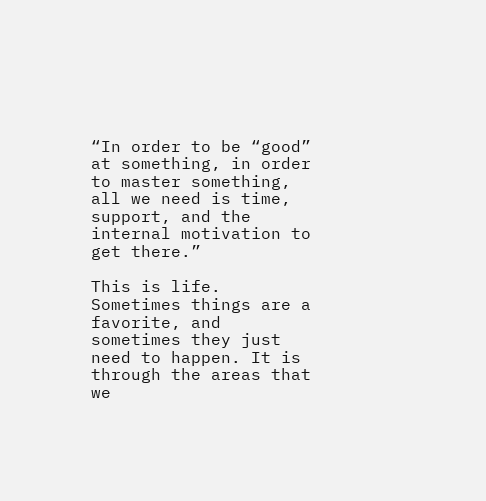“In order to be “good” at something, in order to master something, all we need is time, support, and the internal motivation to get there.”

This is life. Sometimes things are a favorite, and sometimes they just need to happen. It is through the areas that we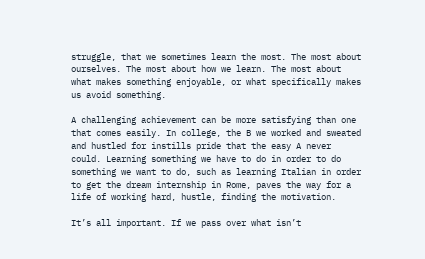struggle, that we sometimes learn the most. The most about ourselves. The most about how we learn. The most about what makes something enjoyable, or what specifically makes us avoid something.

A challenging achievement can be more satisfying than one that comes easily. In college, the B we worked and sweated and hustled for instills pride that the easy A never could. Learning something we have to do in order to do something we want to do, such as learning Italian in order to get the dream internship in Rome, paves the way for a life of working hard, hustle, finding the motivation.

It’s all important. If we pass over what isn’t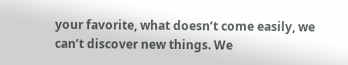your favorite, what doesn’t come easily, we can’t discover new things. We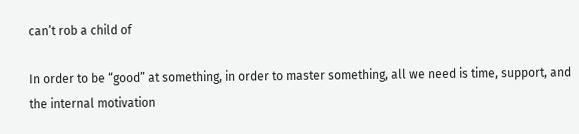can’t rob a child of

In order to be “good” at something, in order to master something, all we need is time, support, and the internal motivation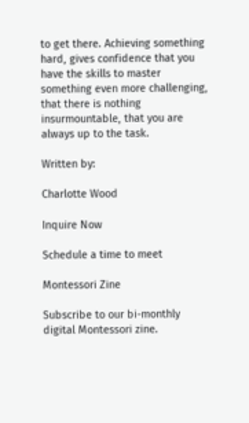to get there. Achieving something hard, gives confidence that you have the skills to master something even more challenging, that there is nothing insurmountable, that you are always up to the task.

Written by:

Charlotte Wood

Inquire Now

Schedule a time to meet

Montessori Zine

Subscribe to our bi-monthly digital Montessori zine.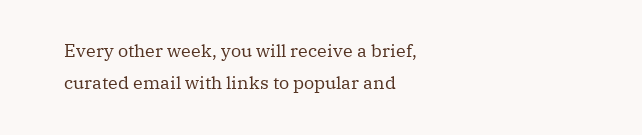Every other week, you will receive a brief, curated email with links to popular and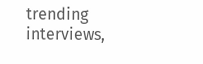trending interviews,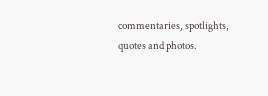commentaries, spotlights, quotes and photos.